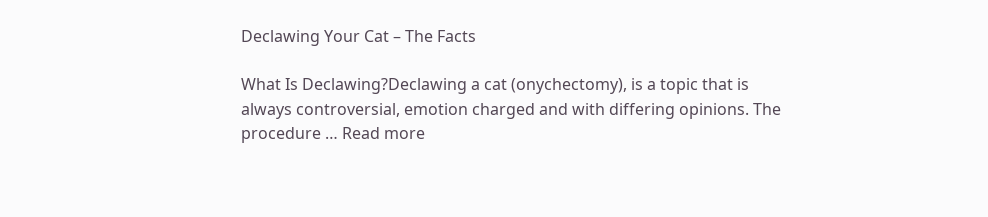Declawing Your Cat – The Facts

What Is Declawing?Declawing a cat (onychectomy), is a topic that is always controversial, emotion charged and with differing opinions. The procedure … Read more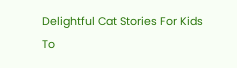Delightful Cat Stories For Kids To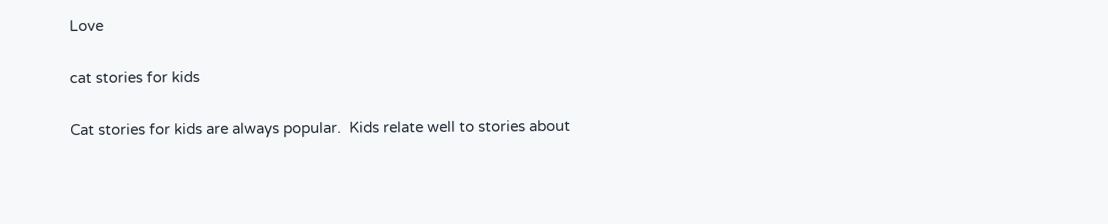Love

cat stories for kids

Cat stories for kids are always popular.  Kids relate well to stories about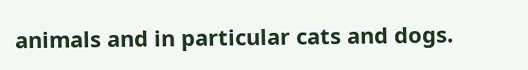animals and in particular cats and dogs.